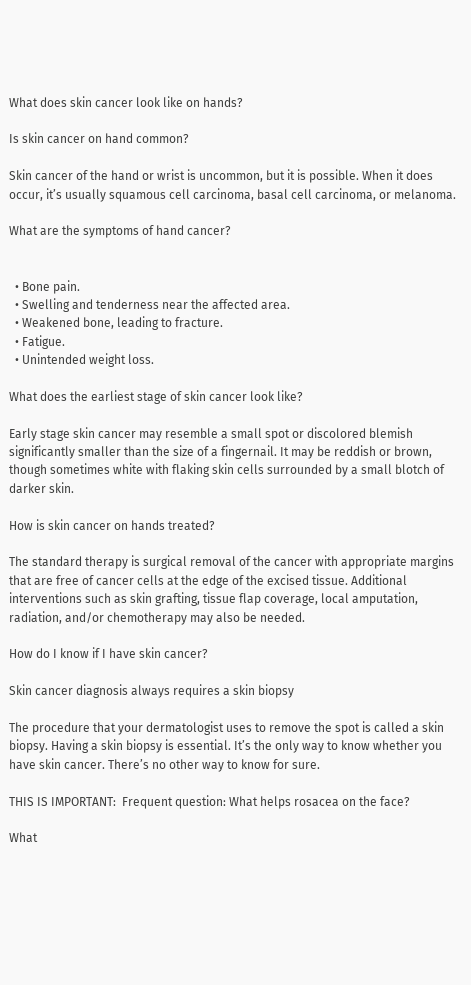What does skin cancer look like on hands?

Is skin cancer on hand common?

Skin cancer of the hand or wrist is uncommon, but it is possible. When it does occur, it’s usually squamous cell carcinoma, basal cell carcinoma, or melanoma.

What are the symptoms of hand cancer?


  • Bone pain.
  • Swelling and tenderness near the affected area.
  • Weakened bone, leading to fracture.
  • Fatigue.
  • Unintended weight loss.

What does the earliest stage of skin cancer look like?

Early stage skin cancer may resemble a small spot or discolored blemish significantly smaller than the size of a fingernail. It may be reddish or brown, though sometimes white with flaking skin cells surrounded by a small blotch of darker skin.

How is skin cancer on hands treated?

The standard therapy is surgical removal of the cancer with appropriate margins that are free of cancer cells at the edge of the excised tissue. Additional interventions such as skin grafting, tissue flap coverage, local amputation, radiation, and/or chemotherapy may also be needed.

How do I know if I have skin cancer?

Skin cancer diagnosis always requires a skin biopsy

The procedure that your dermatologist uses to remove the spot is called a skin biopsy. Having a skin biopsy is essential. It’s the only way to know whether you have skin cancer. There’s no other way to know for sure.

THIS IS IMPORTANT:  Frequent question: What helps rosacea on the face?

What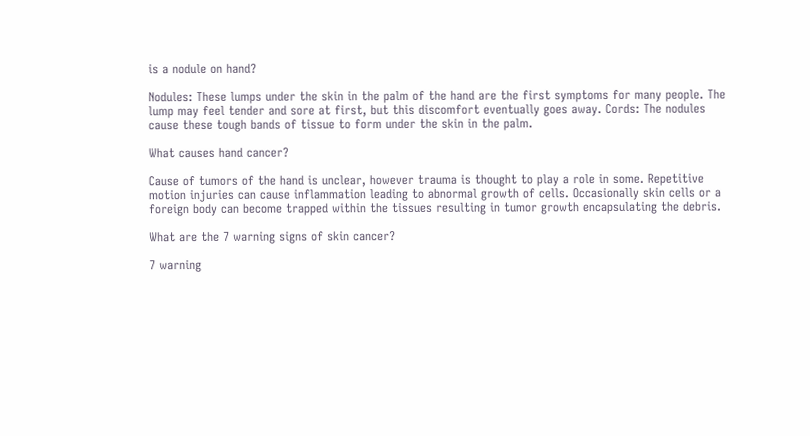is a nodule on hand?

Nodules: These lumps under the skin in the palm of the hand are the first symptoms for many people. The lump may feel tender and sore at first, but this discomfort eventually goes away. Cords: The nodules cause these tough bands of tissue to form under the skin in the palm.

What causes hand cancer?

Cause of tumors of the hand is unclear, however trauma is thought to play a role in some. Repetitive motion injuries can cause inflammation leading to abnormal growth of cells. Occasionally skin cells or a foreign body can become trapped within the tissues resulting in tumor growth encapsulating the debris.

What are the 7 warning signs of skin cancer?

7 warning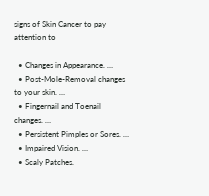signs of Skin Cancer to pay attention to

  • Changes in Appearance. …
  • Post-Mole-Removal changes to your skin. …
  • Fingernail and Toenail changes. …
  • Persistent Pimples or Sores. …
  • Impaired Vision. …
  • Scaly Patches.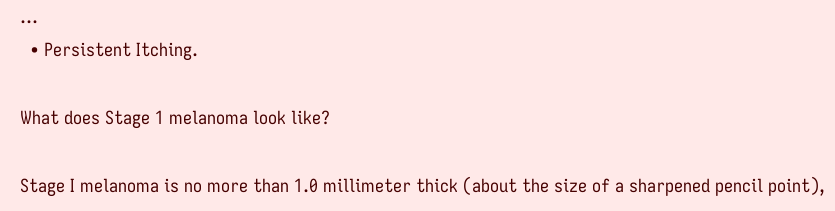…
  • Persistent Itching.

What does Stage 1 melanoma look like?

Stage I melanoma is no more than 1.0 millimeter thick (about the size of a sharpened pencil point),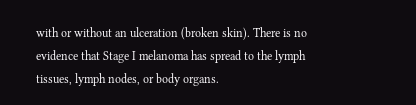with or without an ulceration (broken skin). There is no evidence that Stage I melanoma has spread to the lymph tissues, lymph nodes, or body organs.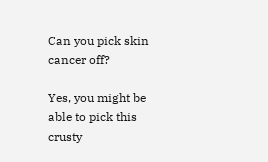Can you pick skin cancer off?

Yes, you might be able to pick this crusty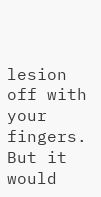lesion off with your fingers. But it would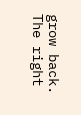grow back. The right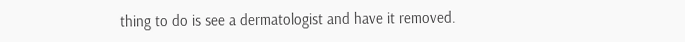thing to do is see a dermatologist and have it removed.